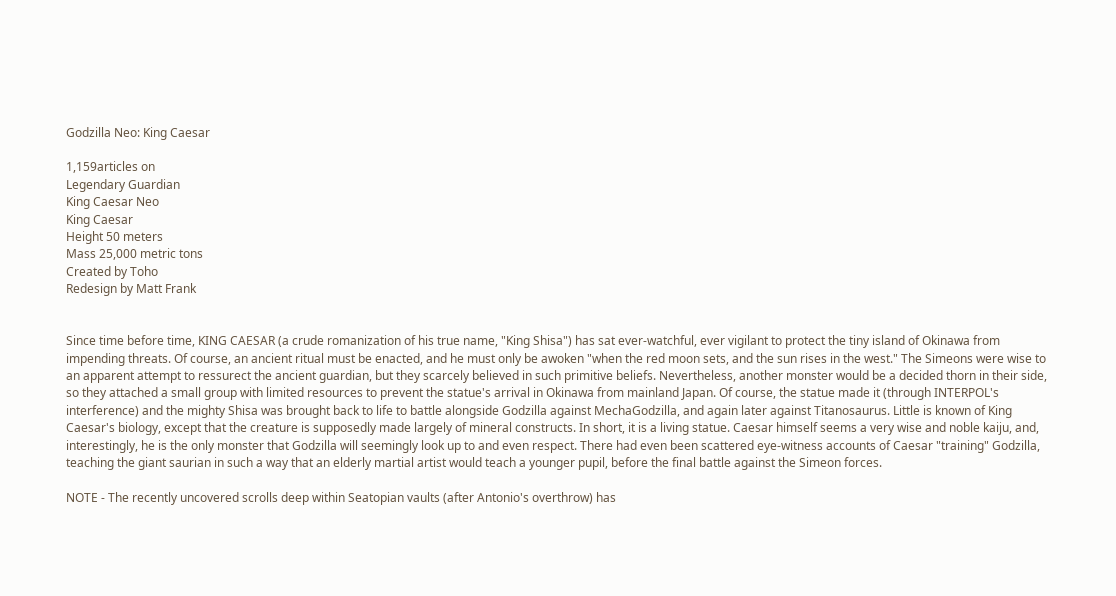Godzilla Neo: King Caesar

1,159articles on
Legendary Guardian
King Caesar Neo
King Caesar
Height 50 meters
Mass 25,000 metric tons
Created by Toho
Redesign by Matt Frank


Since time before time, KING CAESAR (a crude romanization of his true name, "King Shisa") has sat ever-watchful, ever vigilant to protect the tiny island of Okinawa from impending threats. Of course, an ancient ritual must be enacted, and he must only be awoken "when the red moon sets, and the sun rises in the west." The Simeons were wise to an apparent attempt to ressurect the ancient guardian, but they scarcely believed in such primitive beliefs. Nevertheless, another monster would be a decided thorn in their side, so they attached a small group with limited resources to prevent the statue's arrival in Okinawa from mainland Japan. Of course, the statue made it (through INTERPOL's interference) and the mighty Shisa was brought back to life to battle alongside Godzilla against MechaGodzilla, and again later against Titanosaurus. Little is known of King Caesar's biology, except that the creature is supposedly made largely of mineral constructs. In short, it is a living statue. Caesar himself seems a very wise and noble kaiju, and, interestingly, he is the only monster that Godzilla will seemingly look up to and even respect. There had even been scattered eye-witness accounts of Caesar "training" Godzilla, teaching the giant saurian in such a way that an elderly martial artist would teach a younger pupil, before the final battle against the Simeon forces.

NOTE - The recently uncovered scrolls deep within Seatopian vaults (after Antonio's overthrow) has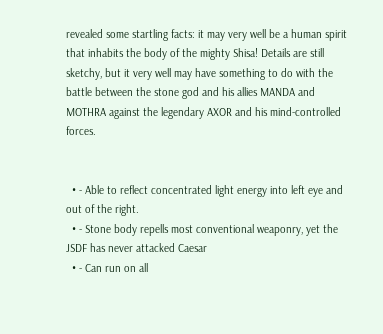revealed some startling facts: it may very well be a human spirit that inhabits the body of the mighty Shisa! Details are still sketchy, but it very well may have something to do with the battle between the stone god and his allies MANDA and MOTHRA against the legendary AXOR and his mind-controlled forces.


  • - Able to reflect concentrated light energy into left eye and out of the right.
  • - Stone body repells most conventional weaponry, yet the JSDF has never attacked Caesar
  • - Can run on all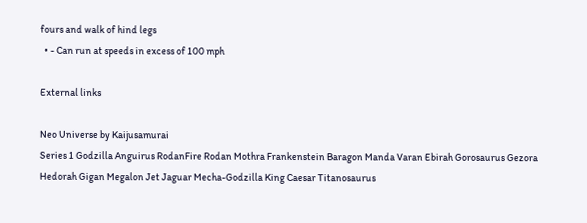fours and walk of hind legs
  • - Can run at speeds in excess of 100 mph

External links

Neo Universe by Kaijusamurai
Series 1 Godzilla Anguirus RodanFire Rodan Mothra Frankenstein Baragon Manda Varan Ebirah Gorosaurus Gezora Hedorah Gigan Megalon Jet Jaguar Mecha-Godzilla King Caesar Titanosaurus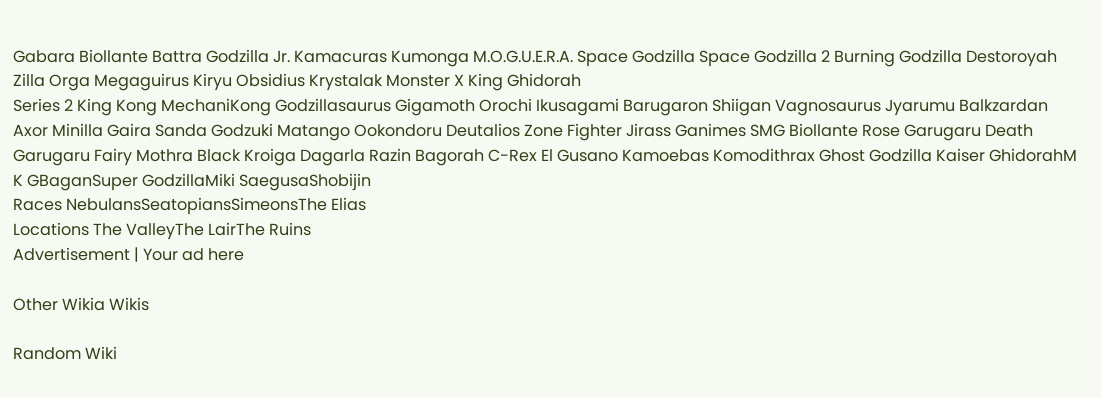Gabara Biollante Battra Godzilla Jr. Kamacuras Kumonga M.O.G.U.E.R.A. Space Godzilla Space Godzilla 2 Burning Godzilla Destoroyah Zilla Orga Megaguirus Kiryu Obsidius Krystalak Monster X King Ghidorah
Series 2 King Kong MechaniKong Godzillasaurus Gigamoth Orochi Ikusagami Barugaron Shiigan Vagnosaurus Jyarumu Balkzardan Axor Minilla Gaira Sanda Godzuki Matango Ookondoru Deutalios Zone Fighter Jirass Ganimes SMG Biollante Rose Garugaru Death Garugaru Fairy Mothra Black Kroiga Dagarla Razin Bagorah C-Rex El Gusano Kamoebas Komodithrax Ghost Godzilla Kaiser GhidorahM K GBaganSuper GodzillaMiki SaegusaShobijin
Races NebulansSeatopiansSimeonsThe Elias
Locations The ValleyThe LairThe Ruins
Advertisement | Your ad here

Other Wikia Wikis

Random Wiki